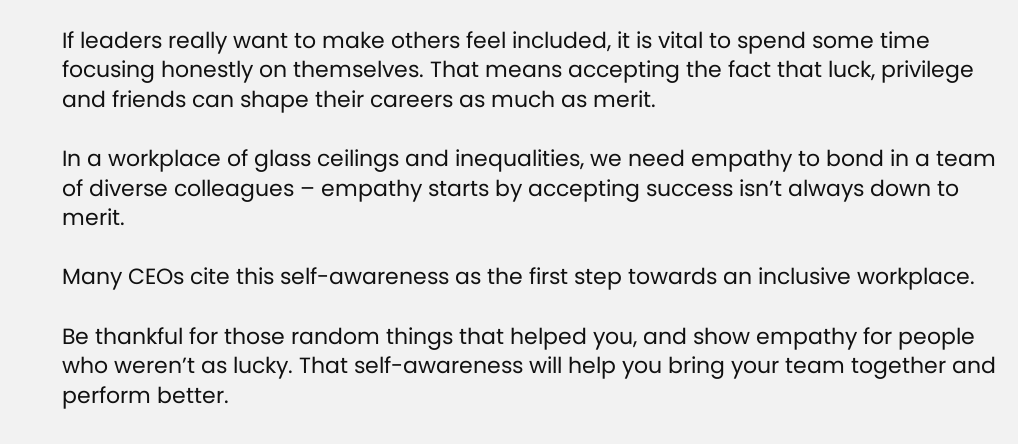If leaders really want to make others feel included, it is vital to spend some time focusing honestly on themselves. That means accepting the fact that luck, privilege and friends can shape their careers as much as merit.

In a workplace of glass ceilings and inequalities, we need empathy to bond in a team of diverse colleagues – empathy starts by accepting success isn’t always down to merit.

Many CEOs cite this self-awareness as the first step towards an inclusive workplace.

Be thankful for those random things that helped you, and show empathy for people who weren’t as lucky. That self-awareness will help you bring your team together and perform better.